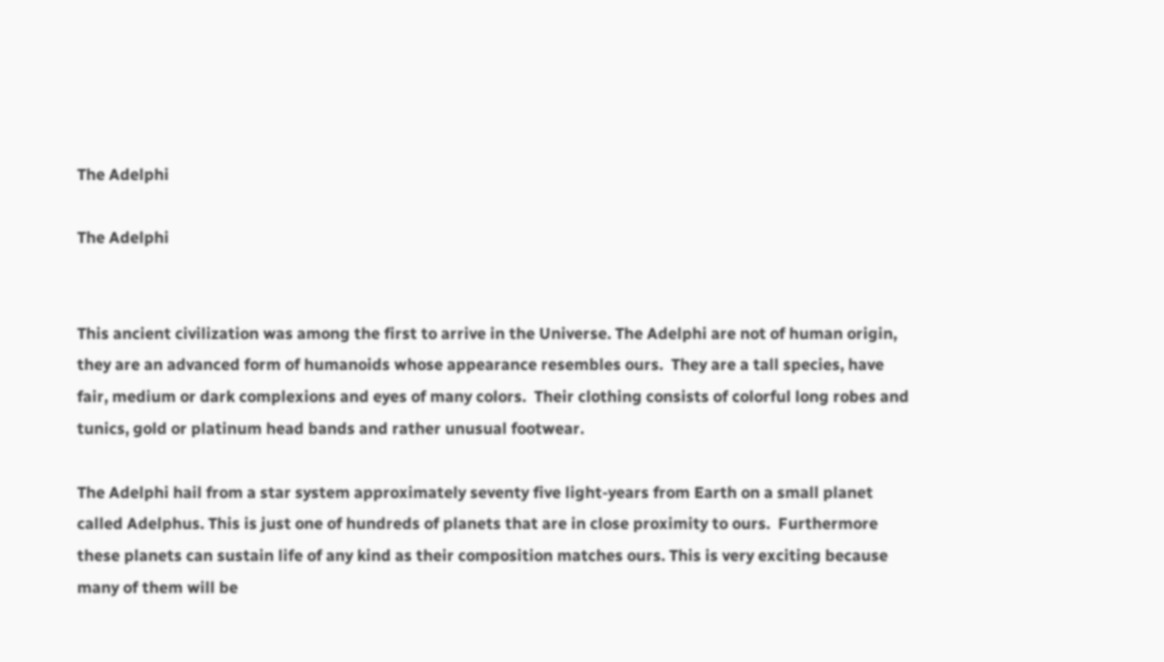The Adelphi

The Adelphi


This ancient civilization was among the first to arrive in the Universe. The Adelphi are not of human origin, they are an advanced form of humanoids whose appearance resembles ours.  They are a tall species, have fair, medium or dark complexions and eyes of many colors.  Their clothing consists of colorful long robes and tunics, gold or platinum head bands and rather unusual footwear.

The Adelphi hail from a star system approximately seventy five light-years from Earth on a small planet called Adelphus. This is just one of hundreds of planets that are in close proximity to ours.  Furthermore these planets can sustain life of any kind as their composition matches ours. This is very exciting because many of them will be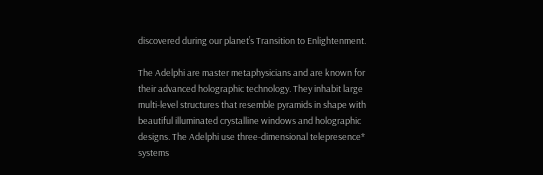discovered during our planet’s Transition to Enlightenment.

The Adelphi are master metaphysicians and are known for their advanced holographic technology. They inhabit large multi-level structures that resemble pyramids in shape with beautiful illuminated crystalline windows and holographic designs. The Adelphi use three-dimensional telepresence* systems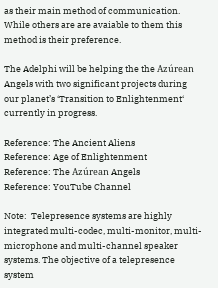as their main method of communication.  While others are are avaiable to them this method is their preference.

The Adelphi will be helping the the Azúrean Angels with two significant projects during our planet’s ‘Transition to Enlightenment‘ currently in progress.

Reference: The Ancient Aliens
Reference: Age of Enlightenment
Reference: The Azúrean Angels
Reference: YouTube Channel

Note:  Telepresence systems are highly integrated multi-codec, multi-monitor, multi-microphone and multi-channel speaker systems. The objective of a telepresence system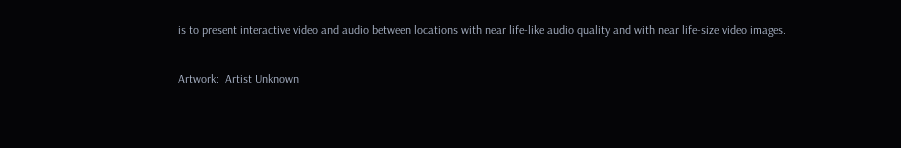is to present interactive video and audio between locations with near life-like audio quality and with near life-size video images.

Artwork:  Artist Unknown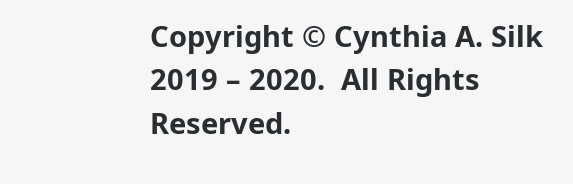Copyright © Cynthia A. Silk 2019 – 2020.  All Rights Reserved.